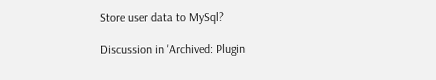Store user data to MySql?

Discussion in 'Archived: Plugin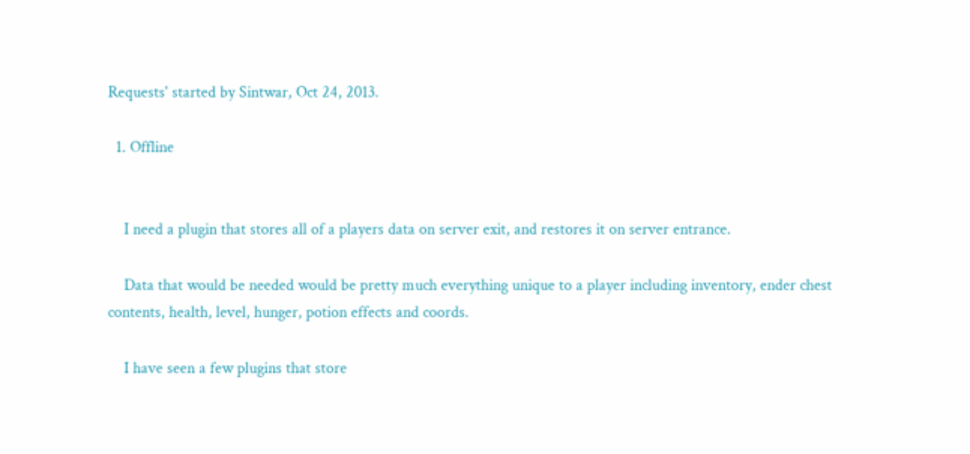Requests' started by Sintwar, Oct 24, 2013.

  1. Offline


    I need a plugin that stores all of a players data on server exit, and restores it on server entrance.

    Data that would be needed would be pretty much everything unique to a player including inventory, ender chest contents, health, level, hunger, potion effects and coords.

    I have seen a few plugins that store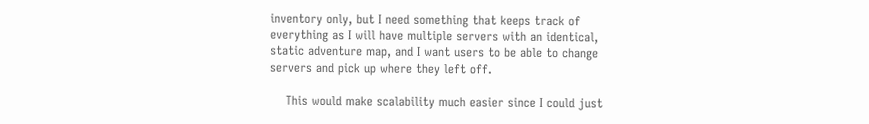inventory only, but I need something that keeps track of everything as I will have multiple servers with an identical, static adventure map, and I want users to be able to change servers and pick up where they left off.

    This would make scalability much easier since I could just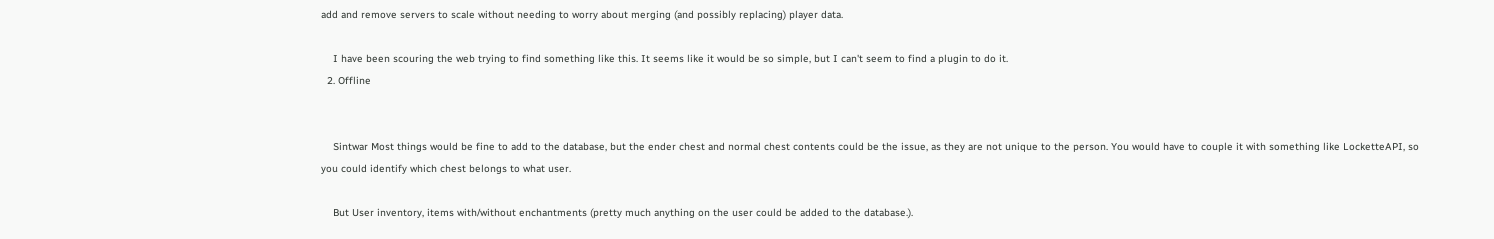add and remove servers to scale without needing to worry about merging (and possibly replacing) player data.

    I have been scouring the web trying to find something like this. It seems like it would be so simple, but I can't seem to find a plugin to do it.
  2. Offline


    Sintwar Most things would be fine to add to the database, but the ender chest and normal chest contents could be the issue, as they are not unique to the person. You would have to couple it with something like LocketteAPI, so you could identify which chest belongs to what user.

    But User inventory, items with/without enchantments (pretty much anything on the user could be added to the database.).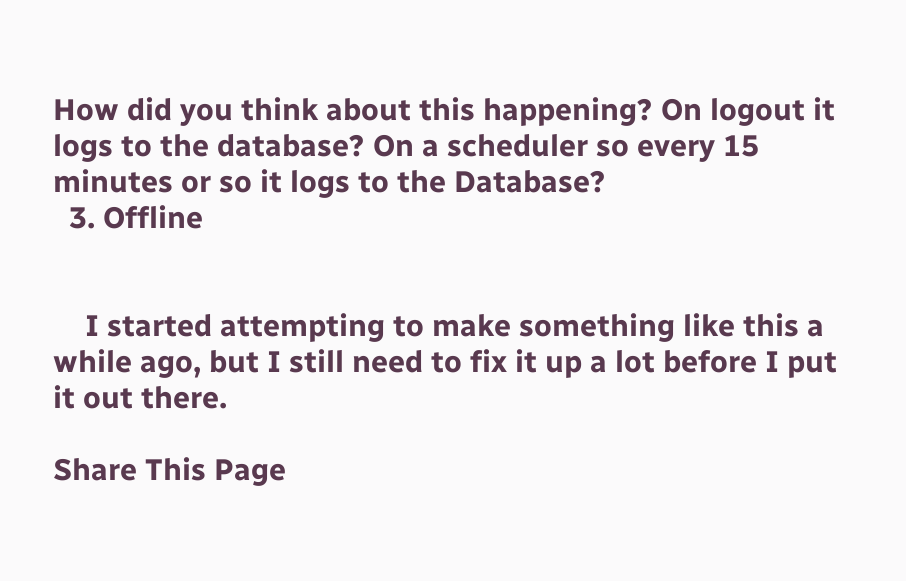How did you think about this happening? On logout it logs to the database? On a scheduler so every 15 minutes or so it logs to the Database?
  3. Offline


    I started attempting to make something like this a while ago, but I still need to fix it up a lot before I put it out there.

Share This Page